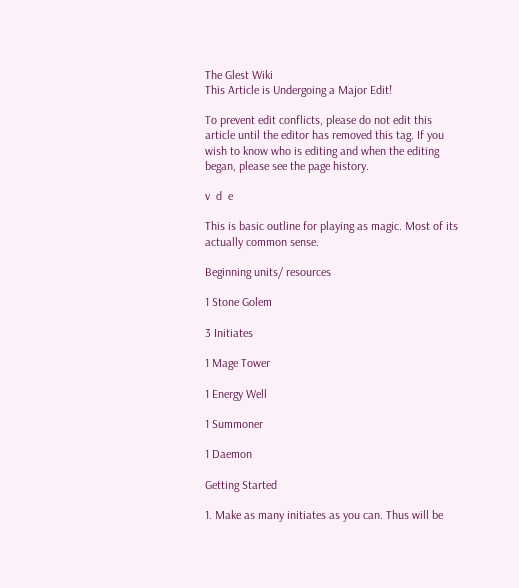The Glest Wiki
This Article is Undergoing a Major Edit!

To prevent edit conflicts, please do not edit this article until the editor has removed this tag. If you wish to know who is editing and when the editing began, please see the page history.

v  d  e

This is basic outline for playing as magic. Most of its actually common sense.

Beginning units/ resources

1 Stone Golem

3 Initiates

1 Mage Tower

1 Energy Well

1 Summoner

1 Daemon

Getting Started

1. Make as many initiates as you can. Thus will be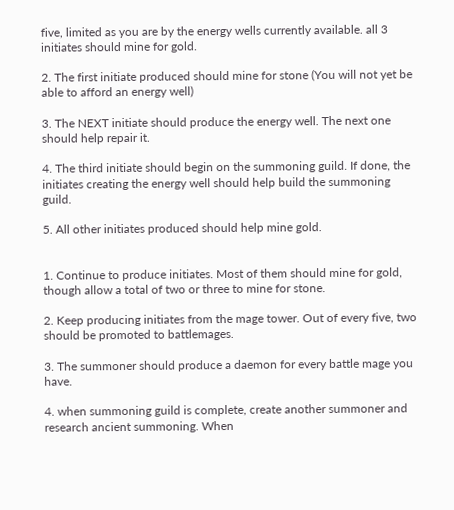five, limited as you are by the energy wells currently available. all 3 initiates should mine for gold.

2. The first initiate produced should mine for stone (You will not yet be able to afford an energy well)

3. The NEXT initiate should produce the energy well. The next one should help repair it.

4. The third initiate should begin on the summoning guild. If done, the initiates creating the energy well should help build the summoning guild.

5. All other initiates produced should help mine gold.


1. Continue to produce initiates. Most of them should mine for gold, though allow a total of two or three to mine for stone.

2. Keep producing initiates from the mage tower. Out of every five, two should be promoted to battlemages.

3. The summoner should produce a daemon for every battle mage you have.

4. when summoning guild is complete, create another summoner and research ancient summoning. When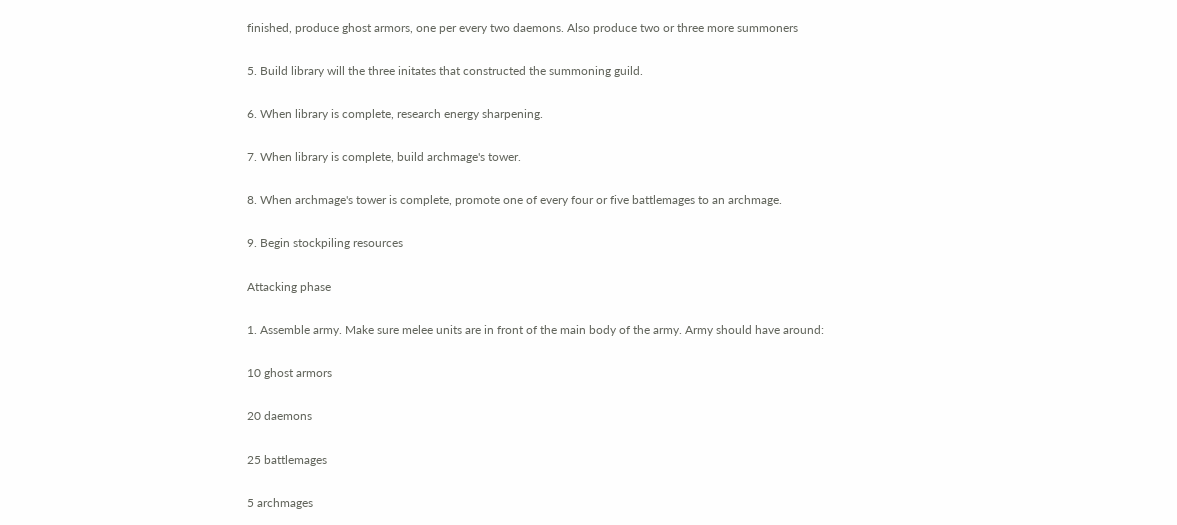finished, produce ghost armors, one per every two daemons. Also produce two or three more summoners

5. Build library will the three initates that constructed the summoning guild.

6. When library is complete, research energy sharpening.

7. When library is complete, build archmage's tower.

8. When archmage's tower is complete, promote one of every four or five battlemages to an archmage.

9. Begin stockpiling resources

Attacking phase

1. Assemble army. Make sure melee units are in front of the main body of the army. Army should have around:

10 ghost armors

20 daemons

25 battlemages

5 archmages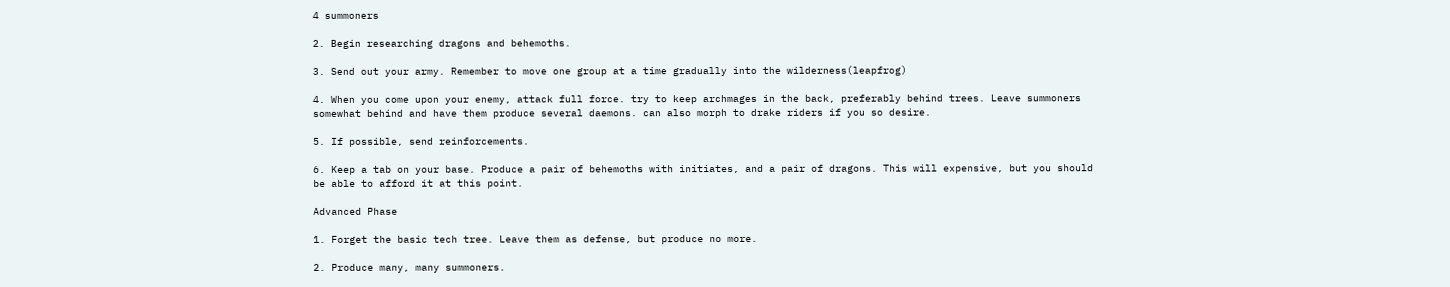4 summoners

2. Begin researching dragons and behemoths.

3. Send out your army. Remember to move one group at a time gradually into the wilderness(leapfrog)

4. When you come upon your enemy, attack full force. try to keep archmages in the back, preferably behind trees. Leave summoners somewhat behind and have them produce several daemons. can also morph to drake riders if you so desire.

5. If possible, send reinforcements.

6. Keep a tab on your base. Produce a pair of behemoths with initiates, and a pair of dragons. This will expensive, but you should be able to afford it at this point.

Advanced Phase

1. Forget the basic tech tree. Leave them as defense, but produce no more.

2. Produce many, many summoners.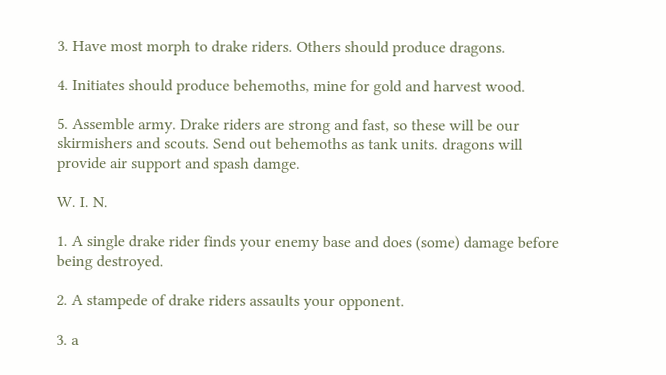3. Have most morph to drake riders. Others should produce dragons.

4. Initiates should produce behemoths, mine for gold and harvest wood.

5. Assemble army. Drake riders are strong and fast, so these will be our skirmishers and scouts. Send out behemoths as tank units. dragons will provide air support and spash damge.

W. I. N.

1. A single drake rider finds your enemy base and does (some) damage before being destroyed.

2. A stampede of drake riders assaults your opponent.

3. a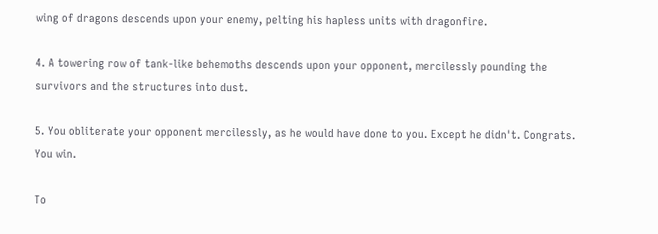wing of dragons descends upon your enemy, pelting his hapless units with dragonfire.

4. A towering row of tank-like behemoths descends upon your opponent, mercilessly pounding the survivors and the structures into dust.

5. You obliterate your opponent mercilessly, as he would have done to you. Except he didn't. Congrats. You win.

To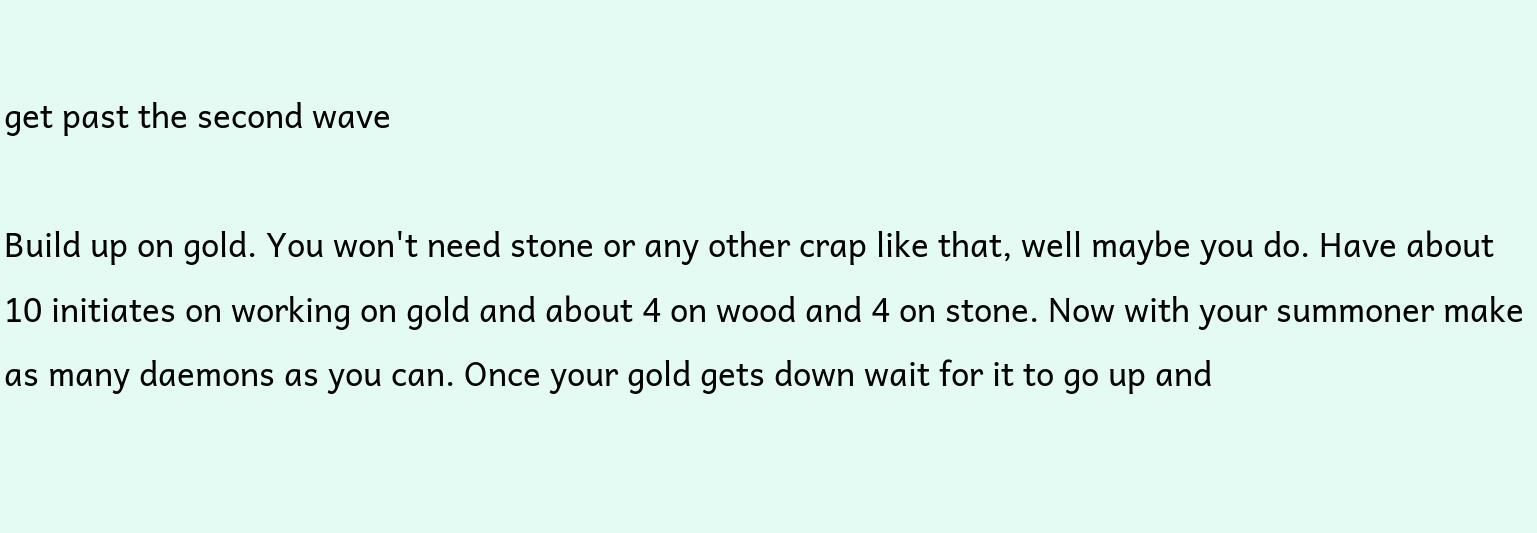get past the second wave

Build up on gold. You won't need stone or any other crap like that, well maybe you do. Have about 10 initiates on working on gold and about 4 on wood and 4 on stone. Now with your summoner make as many daemons as you can. Once your gold gets down wait for it to go up and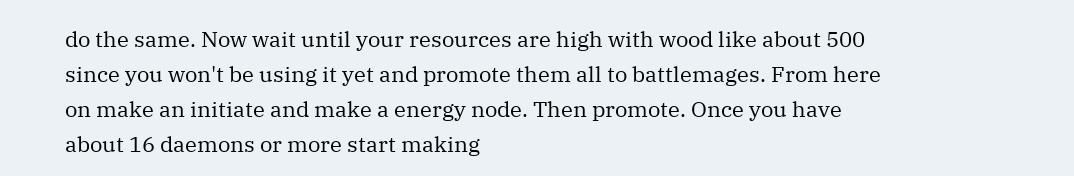do the same. Now wait until your resources are high with wood like about 500 since you won't be using it yet and promote them all to battlemages. From here on make an initiate and make a energy node. Then promote. Once you have about 16 daemons or more start making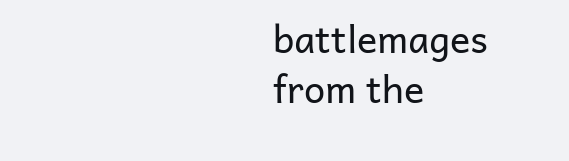battlemages from the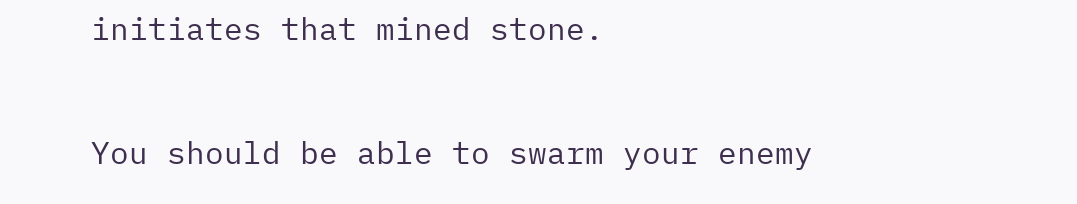initiates that mined stone.

You should be able to swarm your enemy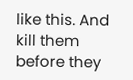like this. And kill them before they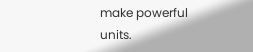make powerful units.